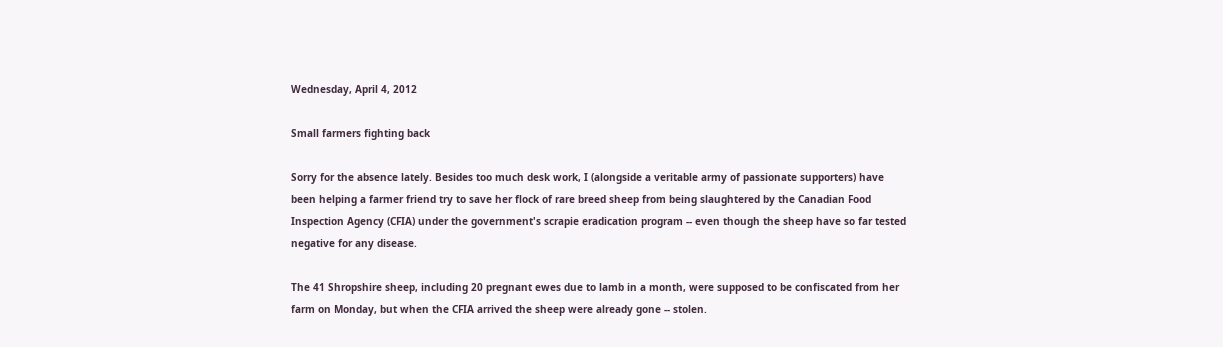Wednesday, April 4, 2012

Small farmers fighting back

Sorry for the absence lately. Besides too much desk work, I (alongside a veritable army of passionate supporters) have been helping a farmer friend try to save her flock of rare breed sheep from being slaughtered by the Canadian Food Inspection Agency (CFIA) under the government's scrapie eradication program -- even though the sheep have so far tested negative for any disease.

The 41 Shropshire sheep, including 20 pregnant ewes due to lamb in a month, were supposed to be confiscated from her farm on Monday, but when the CFIA arrived the sheep were already gone -- stolen.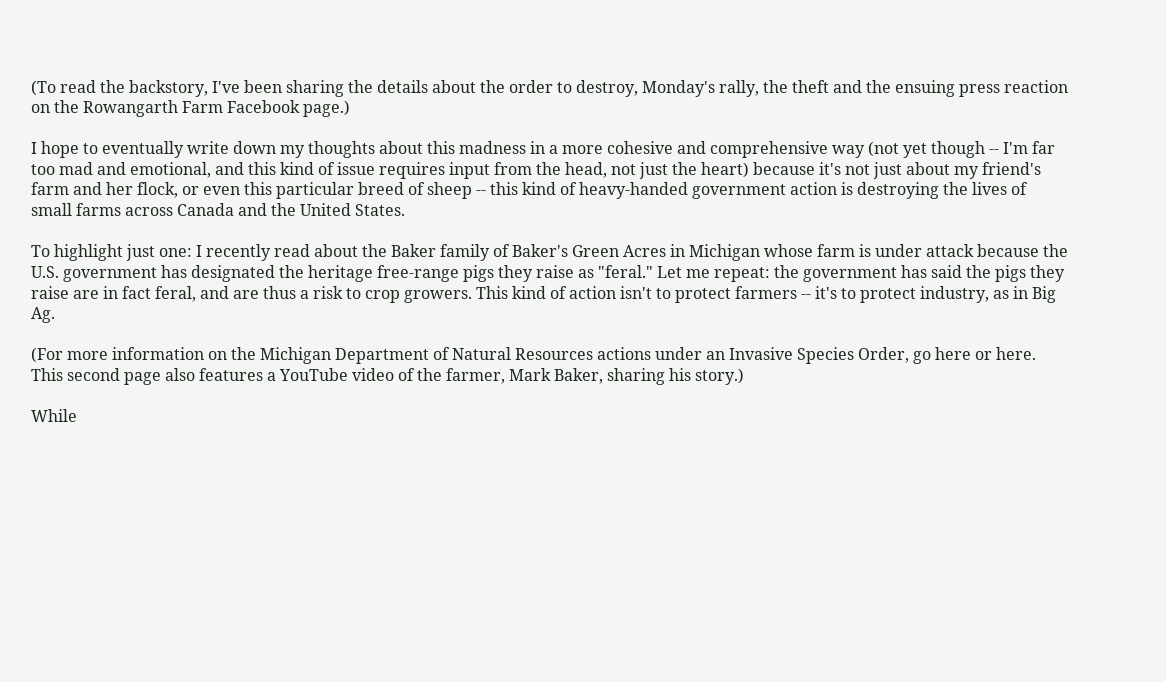(To read the backstory, I've been sharing the details about the order to destroy, Monday's rally, the theft and the ensuing press reaction on the Rowangarth Farm Facebook page.)

I hope to eventually write down my thoughts about this madness in a more cohesive and comprehensive way (not yet though -- I'm far too mad and emotional, and this kind of issue requires input from the head, not just the heart) because it's not just about my friend's farm and her flock, or even this particular breed of sheep -- this kind of heavy-handed government action is destroying the lives of small farms across Canada and the United States.

To highlight just one: I recently read about the Baker family of Baker's Green Acres in Michigan whose farm is under attack because the U.S. government has designated the heritage free-range pigs they raise as "feral." Let me repeat: the government has said the pigs they raise are in fact feral, and are thus a risk to crop growers. This kind of action isn't to protect farmers -- it's to protect industry, as in Big Ag.

(For more information on the Michigan Department of Natural Resources actions under an Invasive Species Order, go here or here. This second page also features a YouTube video of the farmer, Mark Baker, sharing his story.)

While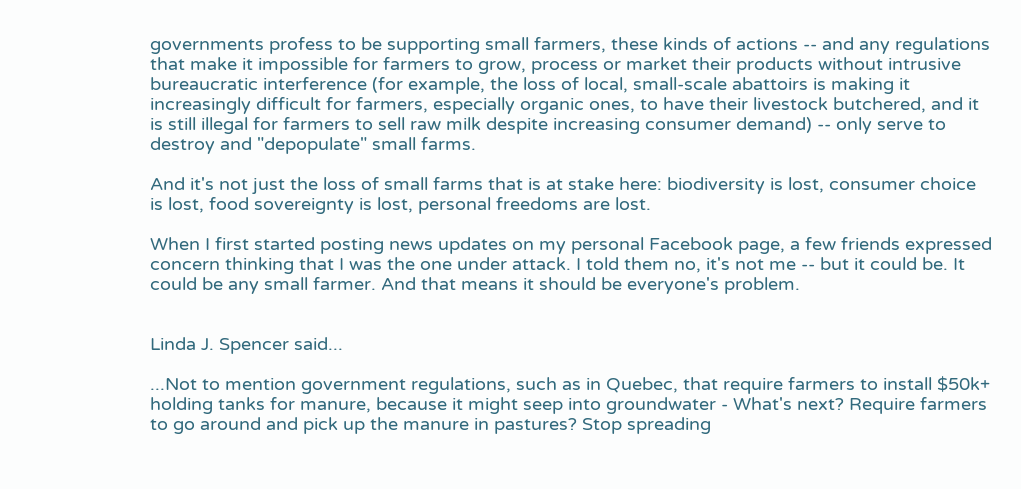governments profess to be supporting small farmers, these kinds of actions -- and any regulations that make it impossible for farmers to grow, process or market their products without intrusive bureaucratic interference (for example, the loss of local, small-scale abattoirs is making it increasingly difficult for farmers, especially organic ones, to have their livestock butchered, and it is still illegal for farmers to sell raw milk despite increasing consumer demand) -- only serve to destroy and "depopulate" small farms.

And it's not just the loss of small farms that is at stake here: biodiversity is lost, consumer choice is lost, food sovereignty is lost, personal freedoms are lost.

When I first started posting news updates on my personal Facebook page, a few friends expressed concern thinking that I was the one under attack. I told them no, it's not me -- but it could be. It could be any small farmer. And that means it should be everyone's problem.


Linda J. Spencer said...

...Not to mention government regulations, such as in Quebec, that require farmers to install $50k+ holding tanks for manure, because it might seep into groundwater - What's next? Require farmers to go around and pick up the manure in pastures? Stop spreading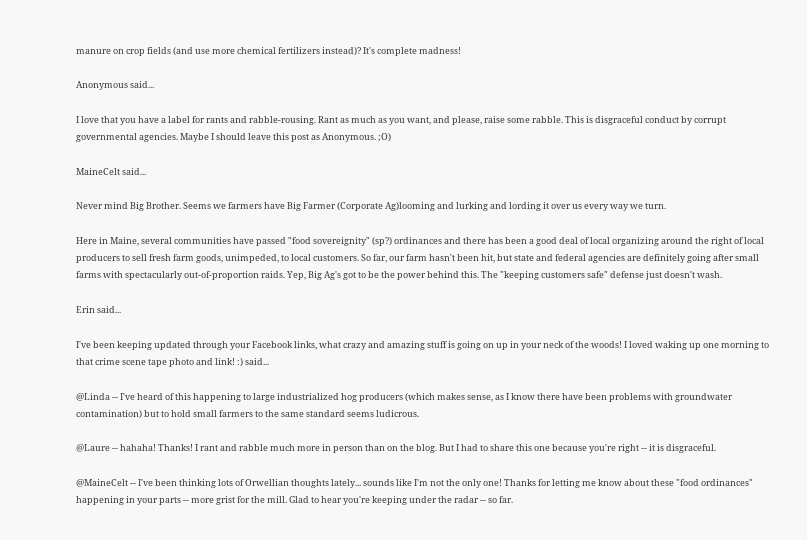manure on crop fields (and use more chemical fertilizers instead)? It's complete madness!

Anonymous said...

I love that you have a label for rants and rabble-rousing. Rant as much as you want, and please, raise some rabble. This is disgraceful conduct by corrupt governmental agencies. Maybe I should leave this post as Anonymous. ;O)

MaineCelt said...

Never mind Big Brother. Seems we farmers have Big Farmer (Corporate Ag)looming and lurking and lording it over us every way we turn.

Here in Maine, several communities have passed "food sovereignity" (sp?) ordinances and there has been a good deal of local organizing around the right of local producers to sell fresh farm goods, unimpeded, to local customers. So far, our farm hasn't been hit, but state and federal agencies are definitely going after small farms with spectacularly out-of-proportion raids. Yep, Big Ag's got to be the power behind this. The "keeping customers safe" defense just doesn't wash.

Erin said...

I've been keeping updated through your Facebook links, what crazy and amazing stuff is going on up in your neck of the woods! I loved waking up one morning to that crime scene tape photo and link! :) said...

@Linda -- I've heard of this happening to large industrialized hog producers (which makes sense, as I know there have been problems with groundwater contamination) but to hold small farmers to the same standard seems ludicrous.

@Laure -- hahaha! Thanks! I rant and rabble much more in person than on the blog. But I had to share this one because you're right -- it is disgraceful.

@MaineCelt -- I've been thinking lots of Orwellian thoughts lately... sounds like I'm not the only one! Thanks for letting me know about these "food ordinances" happening in your parts -- more grist for the mill. Glad to hear you're keeping under the radar -- so far.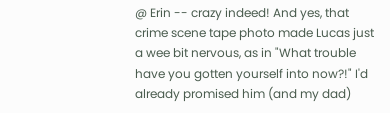@ Erin -- crazy indeed! And yes, that crime scene tape photo made Lucas just a wee bit nervous, as in "What trouble have you gotten yourself into now?!" I'd already promised him (and my dad)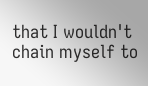that I wouldn't chain myself to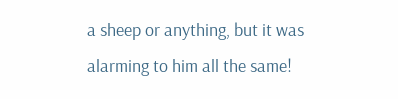a sheep or anything, but it was alarming to him all the same!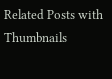Related Posts with Thumbnails